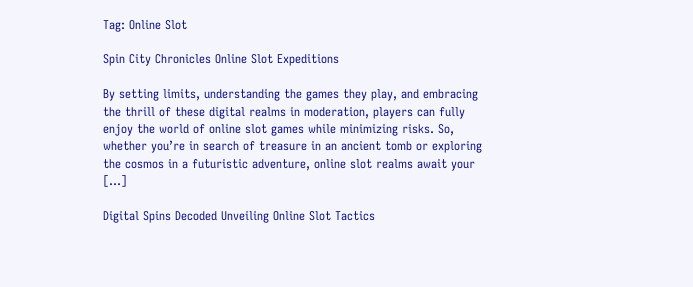Tag: Online Slot

Spin City Chronicles Online Slot Expeditions

By setting limits, understanding the games they play, and embracing the thrill of these digital realms in moderation, players can fully enjoy the world of online slot games while minimizing risks. So, whether you’re in search of treasure in an ancient tomb or exploring the cosmos in a futuristic adventure, online slot realms await your […]

Digital Spins Decoded Unveiling Online Slot Tactics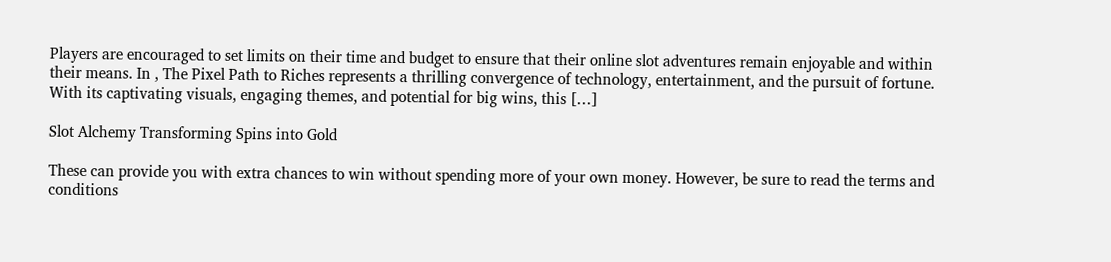Players are encouraged to set limits on their time and budget to ensure that their online slot adventures remain enjoyable and within their means. In , The Pixel Path to Riches represents a thrilling convergence of technology, entertainment, and the pursuit of fortune. With its captivating visuals, engaging themes, and potential for big wins, this […]

Slot Alchemy Transforming Spins into Gold

These can provide you with extra chances to win without spending more of your own money. However, be sure to read the terms and conditions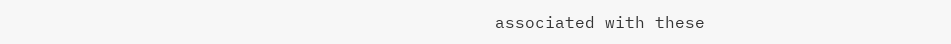associated with these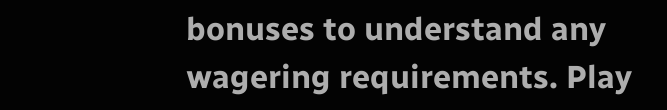bonuses to understand any wagering requirements. Play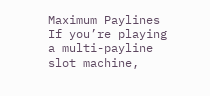Maximum Paylines If you’re playing a multi-payline slot machine,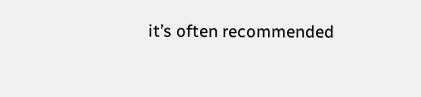it’s often recommended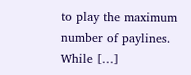to play the maximum number of paylines. While […]